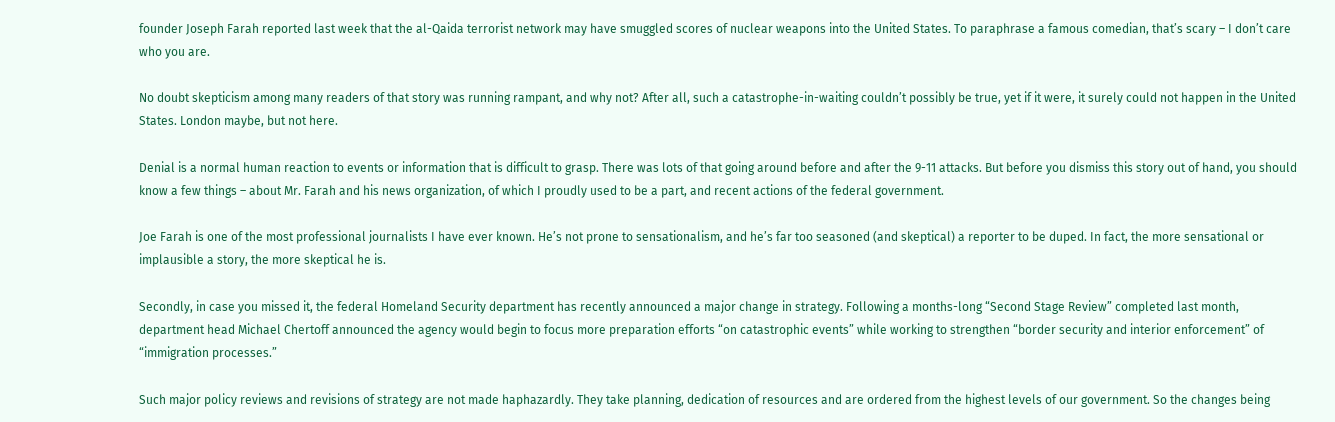founder Joseph Farah reported last week that the al-Qaida terrorist network may have smuggled scores of nuclear weapons into the United States. To paraphrase a famous comedian, that’s scary – I don’t care who you are.

No doubt skepticism among many readers of that story was running rampant, and why not? After all, such a catastrophe-in-waiting couldn’t possibly be true, yet if it were, it surely could not happen in the United States. London maybe, but not here.

Denial is a normal human reaction to events or information that is difficult to grasp. There was lots of that going around before and after the 9-11 attacks. But before you dismiss this story out of hand, you should know a few things – about Mr. Farah and his news organization, of which I proudly used to be a part, and recent actions of the federal government.

Joe Farah is one of the most professional journalists I have ever known. He’s not prone to sensationalism, and he’s far too seasoned (and skeptical) a reporter to be duped. In fact, the more sensational or implausible a story, the more skeptical he is.

Secondly, in case you missed it, the federal Homeland Security department has recently announced a major change in strategy. Following a months-long “Second Stage Review” completed last month, department head Michael Chertoff announced the agency would begin to focus more preparation efforts “on catastrophic events” while working to strengthen “border security and interior enforcement” of “immigration processes.”

Such major policy reviews and revisions of strategy are not made haphazardly. They take planning, dedication of resources and are ordered from the highest levels of our government. So the changes being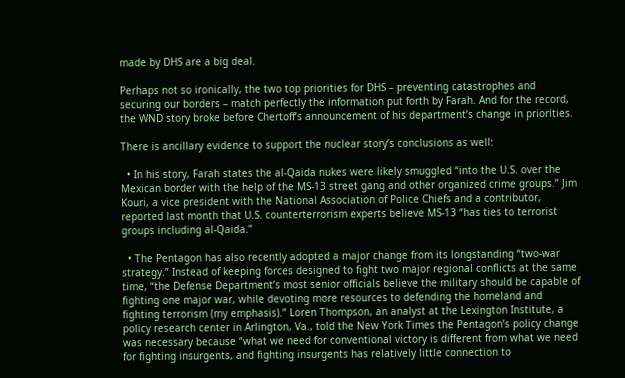made by DHS are a big deal.

Perhaps not so ironically, the two top priorities for DHS – preventing catastrophes and securing our borders – match perfectly the information put forth by Farah. And for the record, the WND story broke before Chertoff’s announcement of his department’s change in priorities.

There is ancillary evidence to support the nuclear story’s conclusions as well:

  • In his story, Farah states the al-Qaida nukes were likely smuggled “into the U.S. over the Mexican border with the help of the MS-13 street gang and other organized crime groups.” Jim Kouri, a vice president with the National Association of Police Chiefs and a contributor, reported last month that U.S. counterterrorism experts believe MS-13 “has ties to terrorist groups including al-Qaida.”

  • The Pentagon has also recently adopted a major change from its longstanding “two-war strategy.” Instead of keeping forces designed to fight two major regional conflicts at the same time, “the Defense Department’s most senior officials believe the military should be capable of fighting one major war, while devoting more resources to defending the homeland and fighting terrorism (my emphasis).” Loren Thompson, an analyst at the Lexington Institute, a policy research center in Arlington, Va., told the New York Times the Pentagon’s policy change was necessary because “what we need for conventional victory is different from what we need for fighting insurgents, and fighting insurgents has relatively little connection to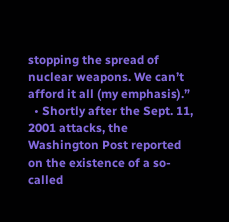stopping the spread of nuclear weapons. We can’t afford it all (my emphasis).”
  • Shortly after the Sept. 11, 2001 attacks, the Washington Post reported on the existence of a so-called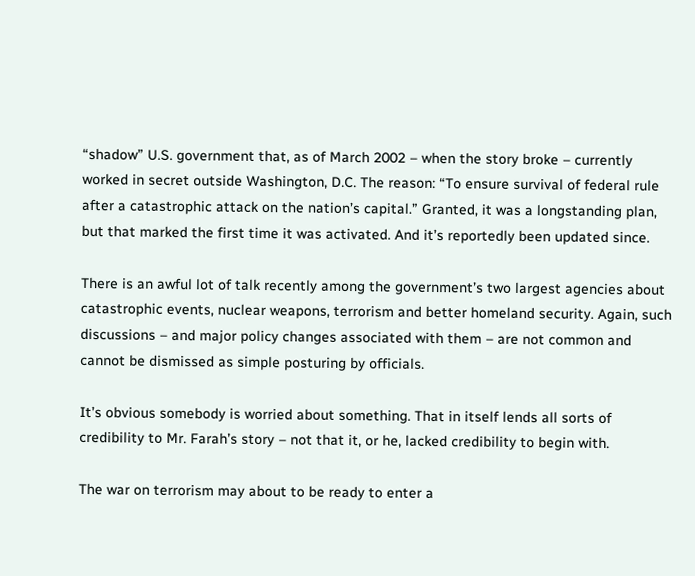“shadow” U.S. government that, as of March 2002 – when the story broke – currently worked in secret outside Washington, D.C. The reason: “To ensure survival of federal rule after a catastrophic attack on the nation’s capital.” Granted, it was a longstanding plan, but that marked the first time it was activated. And it’s reportedly been updated since.

There is an awful lot of talk recently among the government’s two largest agencies about catastrophic events, nuclear weapons, terrorism and better homeland security. Again, such discussions – and major policy changes associated with them – are not common and cannot be dismissed as simple posturing by officials.

It’s obvious somebody is worried about something. That in itself lends all sorts of credibility to Mr. Farah’s story – not that it, or he, lacked credibility to begin with.

The war on terrorism may about to be ready to enter a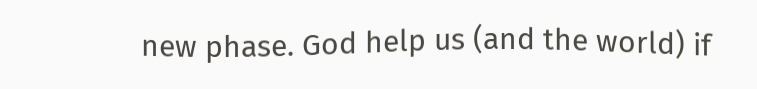new phase. God help us (and the world) if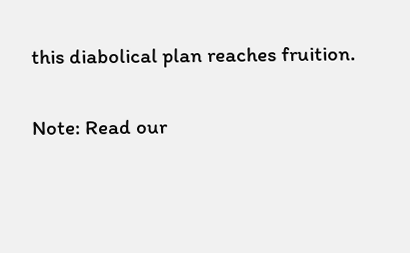this diabolical plan reaches fruition.

Note: Read our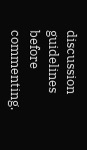discussion guidelines before commenting.